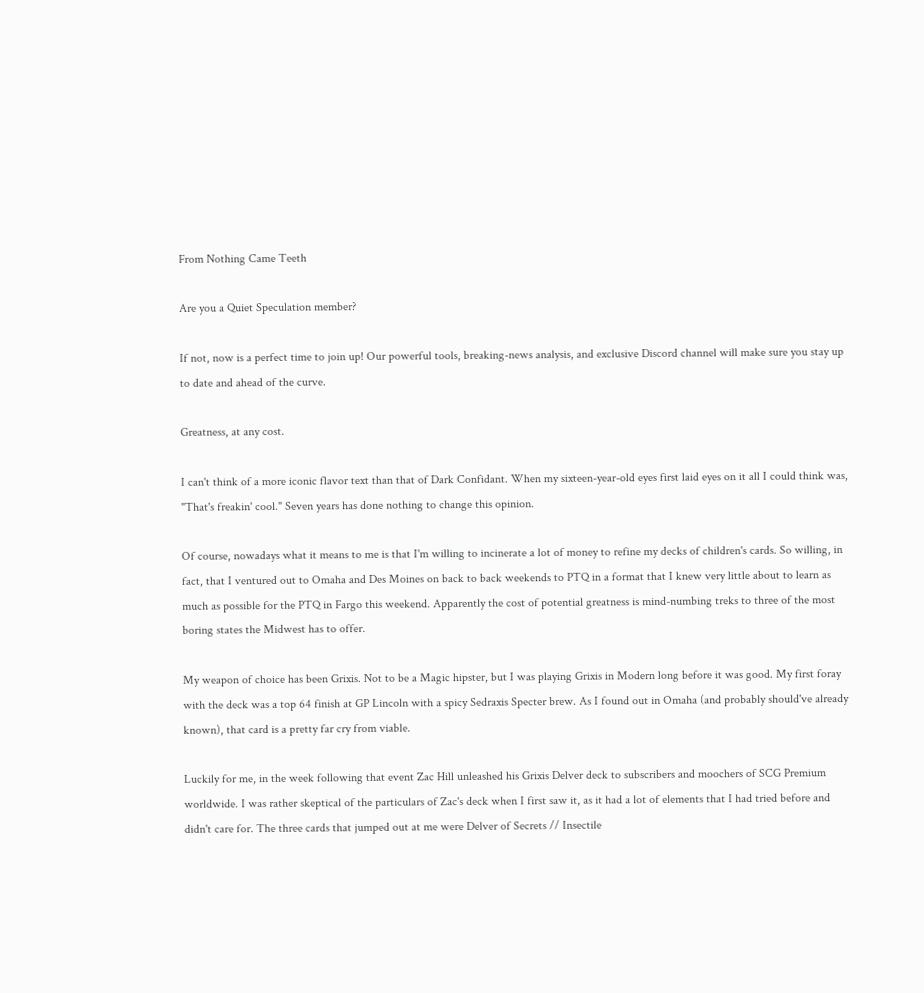From Nothing Came Teeth

Are you a Quiet Speculation member?

If not, now is a perfect time to join up! Our powerful tools, breaking-news analysis, and exclusive Discord channel will make sure you stay up to date and ahead of the curve.

Greatness, at any cost.

I can't think of a more iconic flavor text than that of Dark Confidant. When my sixteen-year-old eyes first laid eyes on it all I could think was, "That's freakin' cool." Seven years has done nothing to change this opinion.

Of course, nowadays what it means to me is that I'm willing to incinerate a lot of money to refine my decks of children's cards. So willing, in fact, that I ventured out to Omaha and Des Moines on back to back weekends to PTQ in a format that I knew very little about to learn as much as possible for the PTQ in Fargo this weekend. Apparently the cost of potential greatness is mind-numbing treks to three of the most boring states the Midwest has to offer.

My weapon of choice has been Grixis. Not to be a Magic hipster, but I was playing Grixis in Modern long before it was good. My first foray with the deck was a top 64 finish at GP Lincoln with a spicy Sedraxis Specter brew. As I found out in Omaha (and probably should've already known), that card is a pretty far cry from viable.

Luckily for me, in the week following that event Zac Hill unleashed his Grixis Delver deck to subscribers and moochers of SCG Premium worldwide. I was rather skeptical of the particulars of Zac's deck when I first saw it, as it had a lot of elements that I had tried before and didn't care for. The three cards that jumped out at me were Delver of Secrets // Insectile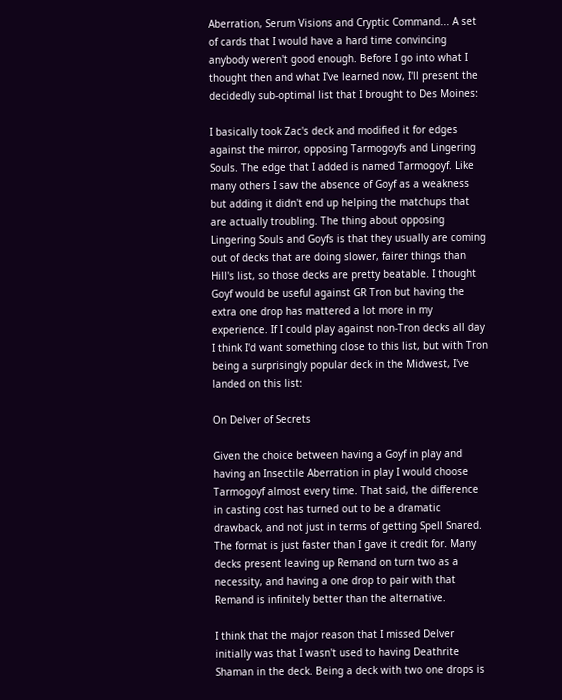Aberration, Serum Visions and Cryptic Command... A set of cards that I would have a hard time convincing anybody weren't good enough. Before I go into what I thought then and what I've learned now, I'll present the decidedly sub-optimal list that I brought to Des Moines:

I basically took Zac's deck and modified it for edges against the mirror, opposing Tarmogoyfs and Lingering Souls. The edge that I added is named Tarmogoyf. Like many others I saw the absence of Goyf as a weakness but adding it didn't end up helping the matchups that are actually troubling. The thing about opposing Lingering Souls and Goyfs is that they usually are coming out of decks that are doing slower, fairer things than Hill's list, so those decks are pretty beatable. I thought Goyf would be useful against GR Tron but having the extra one drop has mattered a lot more in my experience. If I could play against non-Tron decks all day I think I'd want something close to this list, but with Tron being a surprisingly popular deck in the Midwest, I've landed on this list:

On Delver of Secrets

Given the choice between having a Goyf in play and having an Insectile Aberration in play I would choose Tarmogoyf almost every time. That said, the difference in casting cost has turned out to be a dramatic drawback, and not just in terms of getting Spell Snared. The format is just faster than I gave it credit for. Many decks present leaving up Remand on turn two as a necessity, and having a one drop to pair with that Remand is infinitely better than the alternative.

I think that the major reason that I missed Delver initially was that I wasn't used to having Deathrite Shaman in the deck. Being a deck with two one drops is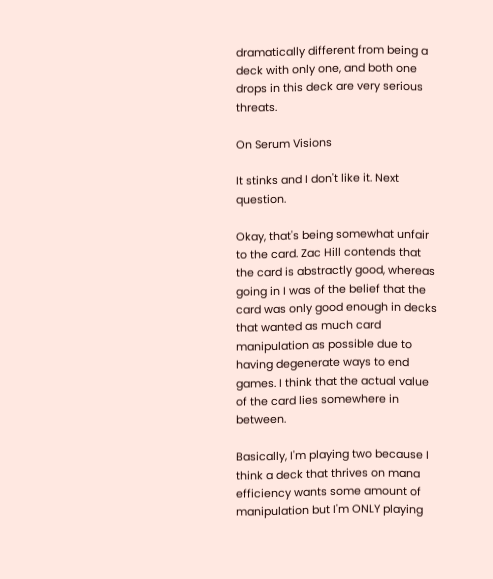dramatically different from being a deck with only one, and both one drops in this deck are very serious threats.

On Serum Visions

It stinks and I don't like it. Next question.

Okay, that's being somewhat unfair to the card. Zac Hill contends that the card is abstractly good, whereas going in I was of the belief that the card was only good enough in decks that wanted as much card manipulation as possible due to having degenerate ways to end games. I think that the actual value of the card lies somewhere in between.

Basically, I'm playing two because I think a deck that thrives on mana efficiency wants some amount of manipulation but I'm ONLY playing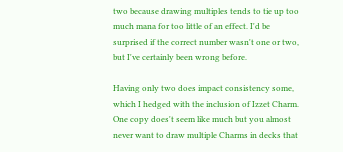two because drawing multiples tends to tie up too much mana for too little of an effect. I'd be surprised if the correct number wasn't one or two, but I've certainly been wrong before.

Having only two does impact consistency some, which I hedged with the inclusion of Izzet Charm. One copy does't seem like much but you almost never want to draw multiple Charms in decks that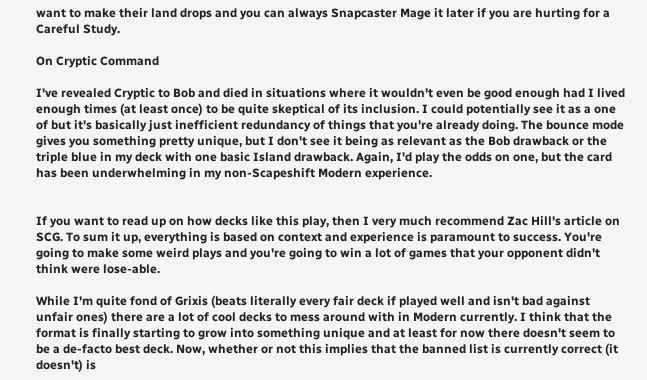want to make their land drops and you can always Snapcaster Mage it later if you are hurting for a Careful Study.

On Cryptic Command

I've revealed Cryptic to Bob and died in situations where it wouldn't even be good enough had I lived enough times (at least once) to be quite skeptical of its inclusion. I could potentially see it as a one of but it's basically just inefficient redundancy of things that you're already doing. The bounce mode gives you something pretty unique, but I don't see it being as relevant as the Bob drawback or the triple blue in my deck with one basic Island drawback. Again, I'd play the odds on one, but the card has been underwhelming in my non-Scapeshift Modern experience.


If you want to read up on how decks like this play, then I very much recommend Zac Hill's article on SCG. To sum it up, everything is based on context and experience is paramount to success. You're going to make some weird plays and you're going to win a lot of games that your opponent didn't think were lose-able.

While I'm quite fond of Grixis (beats literally every fair deck if played well and isn't bad against unfair ones) there are a lot of cool decks to mess around with in Modern currently. I think that the format is finally starting to grow into something unique and at least for now there doesn't seem to be a de-facto best deck. Now, whether or not this implies that the banned list is currently correct (it doesn't) is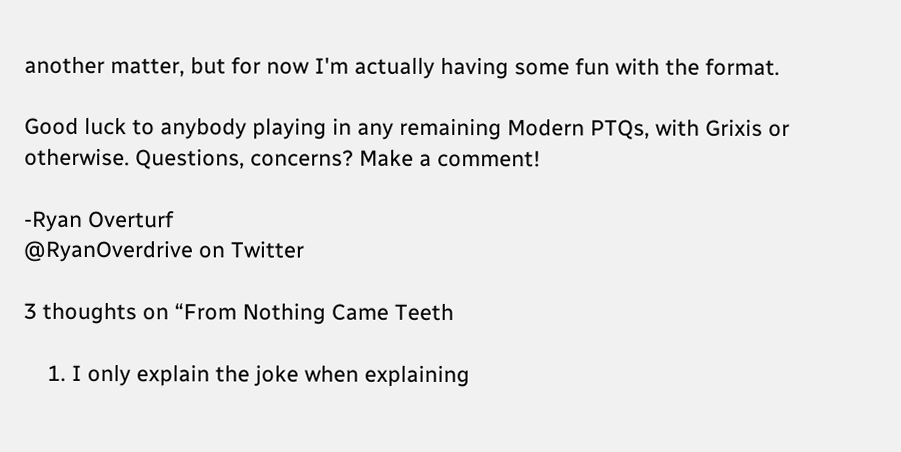another matter, but for now I'm actually having some fun with the format.

Good luck to anybody playing in any remaining Modern PTQs, with Grixis or otherwise. Questions, concerns? Make a comment!

-Ryan Overturf
@RyanOverdrive on Twitter

3 thoughts on “From Nothing Came Teeth

    1. I only explain the joke when explaining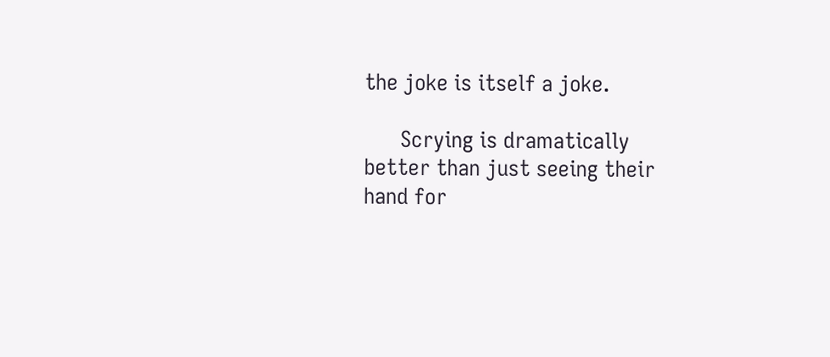the joke is itself a joke.

      Scrying is dramatically better than just seeing their hand for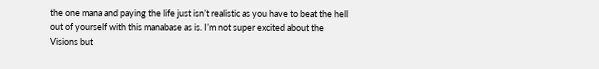the one mana and paying the life just isn’t realistic as you have to beat the hell out of yourself with this manabase as is. I’m not super excited about the Visions but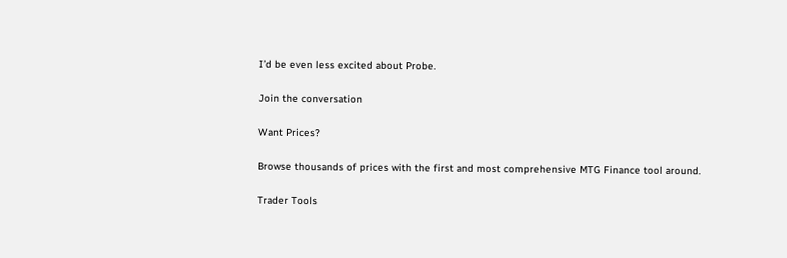I’d be even less excited about Probe.

Join the conversation

Want Prices?

Browse thousands of prices with the first and most comprehensive MTG Finance tool around.

Trader Tools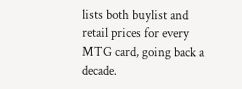lists both buylist and retail prices for every MTG card, going back a decade.